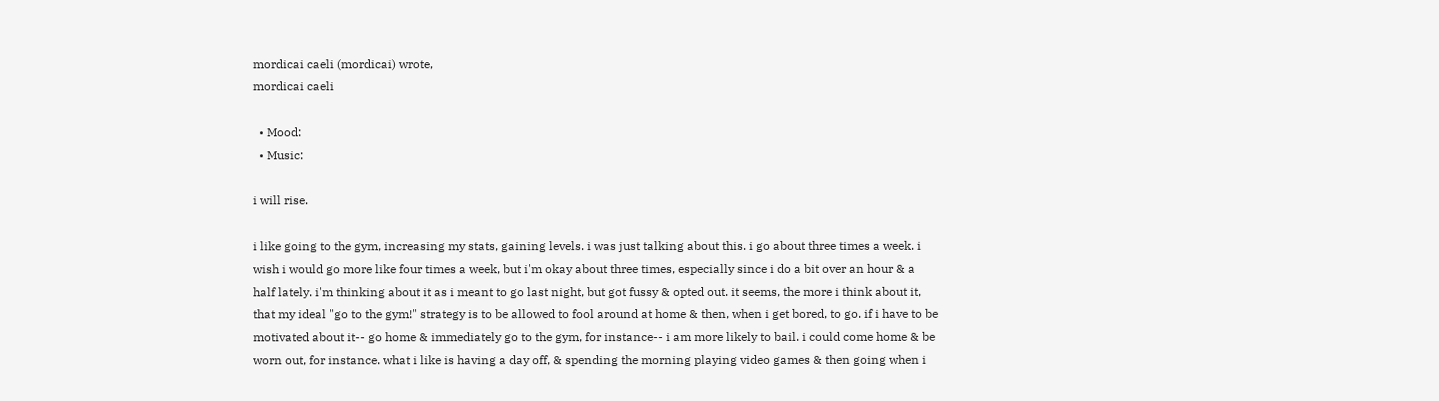mordicai caeli (mordicai) wrote,
mordicai caeli

  • Mood:
  • Music:

i will rise.

i like going to the gym, increasing my stats, gaining levels. i was just talking about this. i go about three times a week. i wish i would go more like four times a week, but i'm okay about three times, especially since i do a bit over an hour & a half lately. i'm thinking about it as i meant to go last night, but got fussy & opted out. it seems, the more i think about it, that my ideal "go to the gym!" strategy is to be allowed to fool around at home & then, when i get bored, to go. if i have to be motivated about it-- go home & immediately go to the gym, for instance-- i am more likely to bail. i could come home & be worn out, for instance. what i like is having a day off, & spending the morning playing video games & then going when i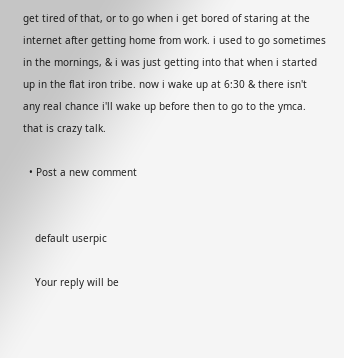get tired of that, or to go when i get bored of staring at the internet after getting home from work. i used to go sometimes in the mornings, & i was just getting into that when i started up in the flat iron tribe. now i wake up at 6:30 & there isn't any real chance i'll wake up before then to go to the ymca. that is crazy talk.

  • Post a new comment


    default userpic

    Your reply will be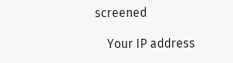screened

    Your IP address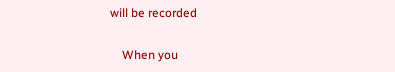will be recorded

    When you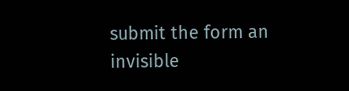submit the form an invisible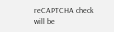reCAPTCHA check will be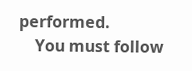performed.
    You must follow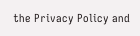the Privacy Policy and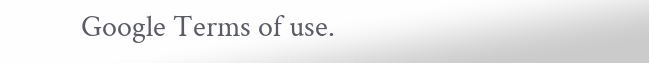Google Terms of use.